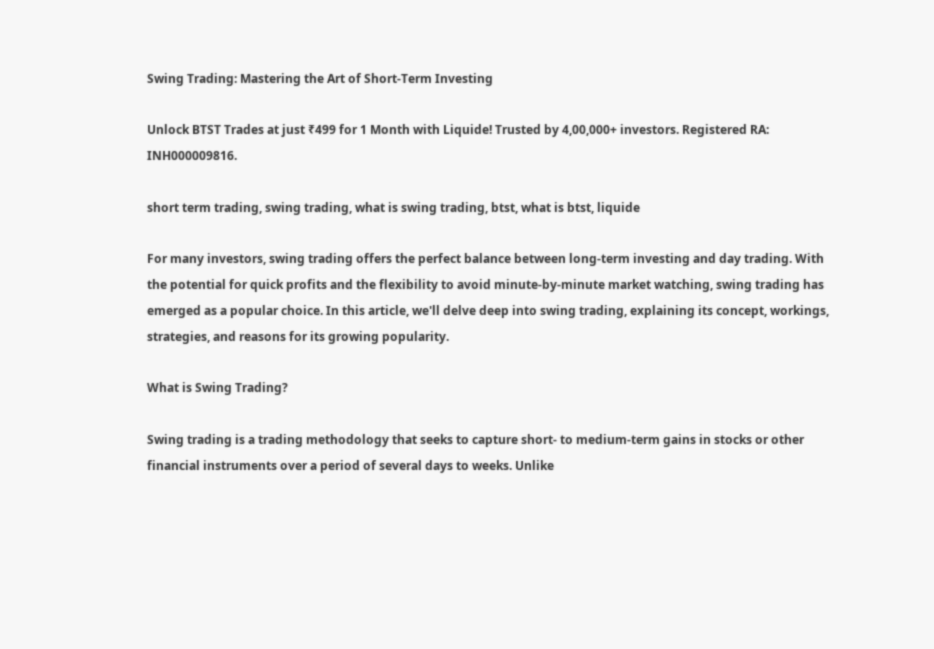Swing Trading: Mastering the Art of Short-Term Investing

Unlock BTST Trades at just ₹499 for 1 Month with Liquide! Trusted by 4,00,000+ investors. Registered RA: INH000009816.

short term trading, swing trading, what is swing trading, btst, what is btst, liquide

For many investors, swing trading offers the perfect balance between long-term investing and day trading. With the potential for quick profits and the flexibility to avoid minute-by-minute market watching, swing trading has emerged as a popular choice. In this article, we'll delve deep into swing trading, explaining its concept, workings, strategies, and reasons for its growing popularity.

What is Swing Trading?

Swing trading is a trading methodology that seeks to capture short- to medium-term gains in stocks or other financial instruments over a period of several days to weeks. Unlike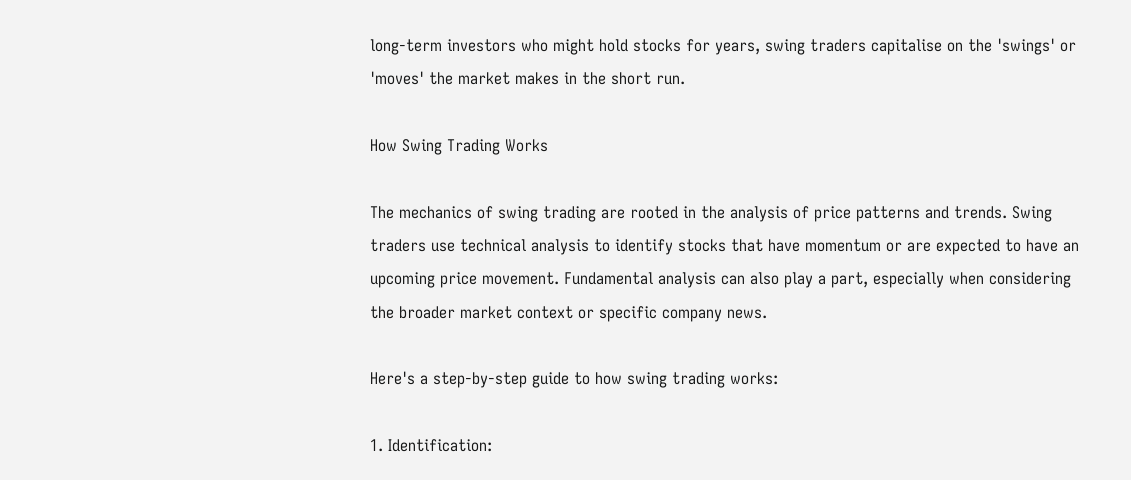long-term investors who might hold stocks for years, swing traders capitalise on the 'swings' or 'moves' the market makes in the short run.

How Swing Trading Works

The mechanics of swing trading are rooted in the analysis of price patterns and trends. Swing traders use technical analysis to identify stocks that have momentum or are expected to have an upcoming price movement. Fundamental analysis can also play a part, especially when considering the broader market context or specific company news.

Here's a step-by-step guide to how swing trading works:

1. Identification: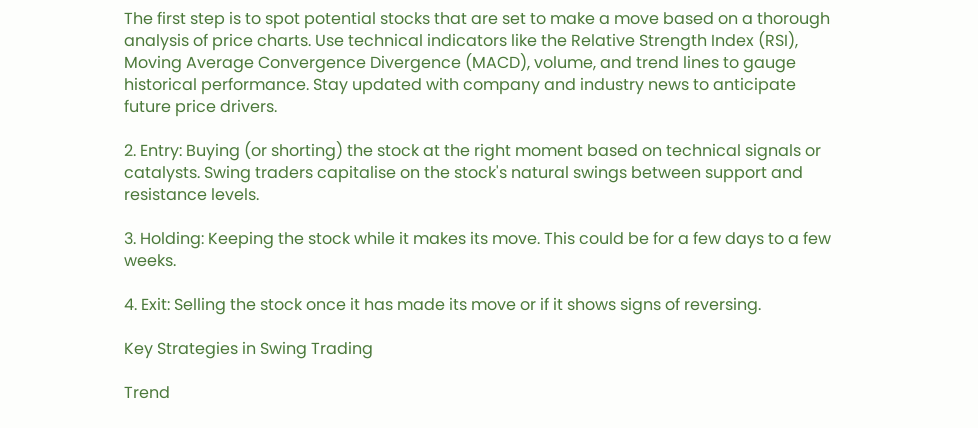The first step is to spot potential stocks that are set to make a move based on a thorough analysis of price charts. Use technical indicators like the Relative Strength Index (RSI), Moving Average Convergence Divergence (MACD), volume, and trend lines to gauge historical performance. Stay updated with company and industry news to anticipate future price drivers.

2. Entry: Buying (or shorting) the stock at the right moment based on technical signals or catalysts. Swing traders capitalise on the stock's natural swings between support and resistance levels.

3. Holding: Keeping the stock while it makes its move. This could be for a few days to a few weeks.

4. Exit: Selling the stock once it has made its move or if it shows signs of reversing.

Key Strategies in Swing Trading

Trend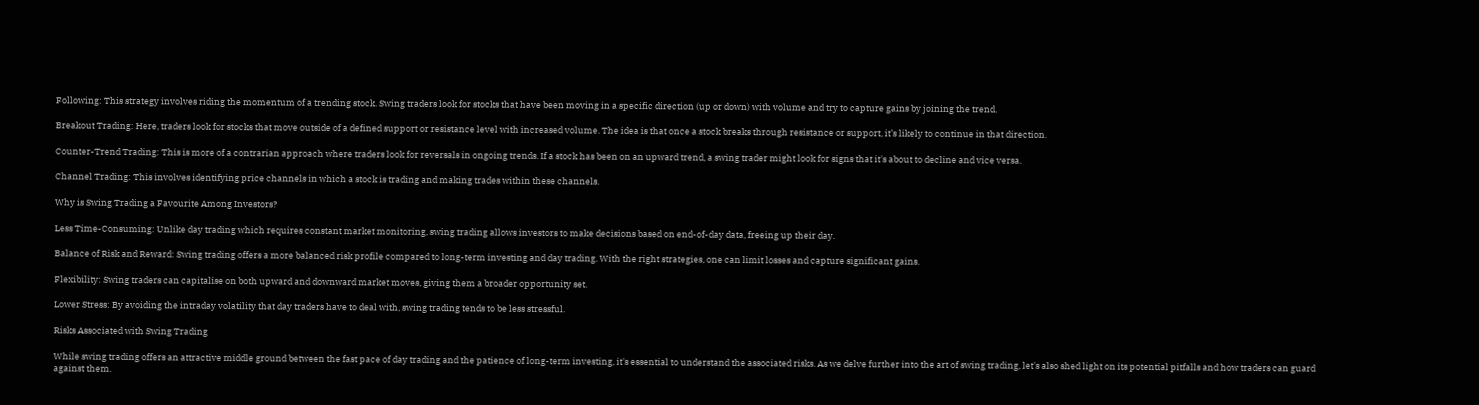Following: This strategy involves riding the momentum of a trending stock. Swing traders look for stocks that have been moving in a specific direction (up or down) with volume and try to capture gains by joining the trend.

Breakout Trading: Here, traders look for stocks that move outside of a defined support or resistance level with increased volume. The idea is that once a stock breaks through resistance or support, it’s likely to continue in that direction.

Counter-Trend Trading: This is more of a contrarian approach where traders look for reversals in ongoing trends. If a stock has been on an upward trend, a swing trader might look for signs that it's about to decline and vice versa.

Channel Trading: This involves identifying price channels in which a stock is trading and making trades within these channels.

Why is Swing Trading a Favourite Among Investors?

Less Time-Consuming: Unlike day trading which requires constant market monitoring, swing trading allows investors to make decisions based on end-of-day data, freeing up their day.

Balance of Risk and Reward: Swing trading offers a more balanced risk profile compared to long-term investing and day trading. With the right strategies, one can limit losses and capture significant gains.

Flexibility: Swing traders can capitalise on both upward and downward market moves, giving them a broader opportunity set.

Lower Stress: By avoiding the intraday volatility that day traders have to deal with, swing trading tends to be less stressful.

Risks Associated with Swing Trading

While swing trading offers an attractive middle ground between the fast pace of day trading and the patience of long-term investing, it's essential to understand the associated risks. As we delve further into the art of swing trading, let's also shed light on its potential pitfalls and how traders can guard against them.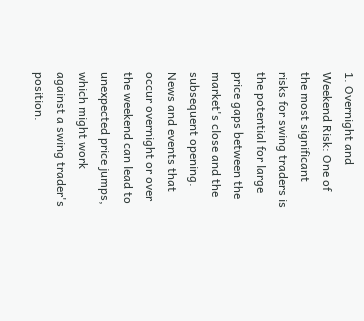1. Overnight and Weekend Risk: One of the most significant risks for swing traders is the potential for large price gaps between the market's close and the subsequent opening. News and events that occur overnight or over the weekend can lead to unexpected price jumps, which might work against a swing trader's position.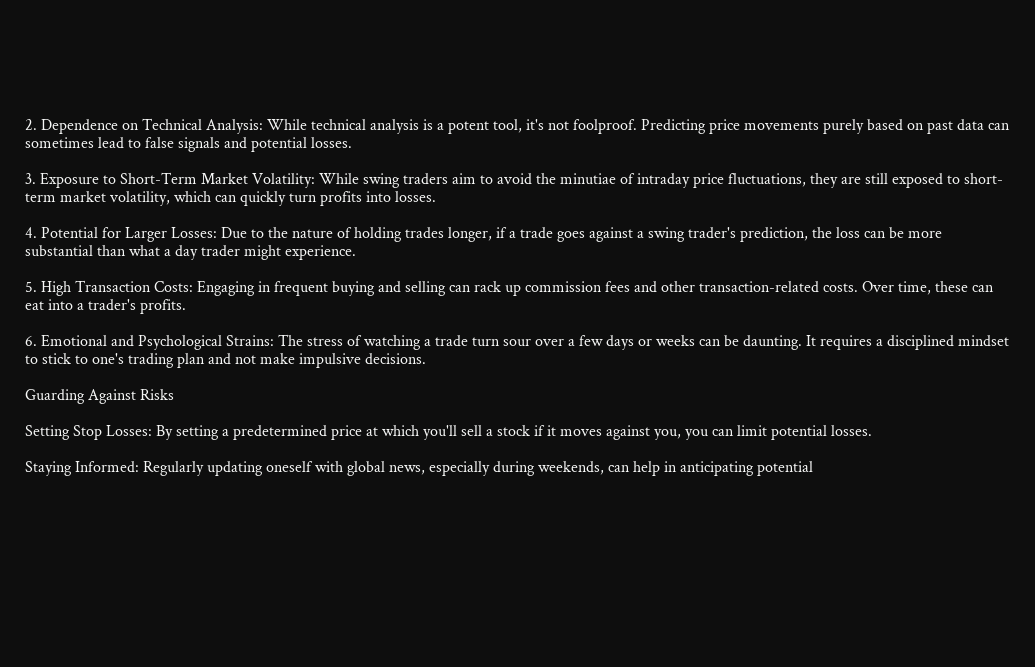2. Dependence on Technical Analysis: While technical analysis is a potent tool, it's not foolproof. Predicting price movements purely based on past data can sometimes lead to false signals and potential losses.

3. Exposure to Short-Term Market Volatility: While swing traders aim to avoid the minutiae of intraday price fluctuations, they are still exposed to short-term market volatility, which can quickly turn profits into losses.

4. Potential for Larger Losses: Due to the nature of holding trades longer, if a trade goes against a swing trader's prediction, the loss can be more substantial than what a day trader might experience.

5. High Transaction Costs: Engaging in frequent buying and selling can rack up commission fees and other transaction-related costs. Over time, these can eat into a trader's profits.

6. Emotional and Psychological Strains: The stress of watching a trade turn sour over a few days or weeks can be daunting. It requires a disciplined mindset to stick to one's trading plan and not make impulsive decisions.

Guarding Against Risks

Setting Stop Losses: By setting a predetermined price at which you'll sell a stock if it moves against you, you can limit potential losses.

Staying Informed: Regularly updating oneself with global news, especially during weekends, can help in anticipating potential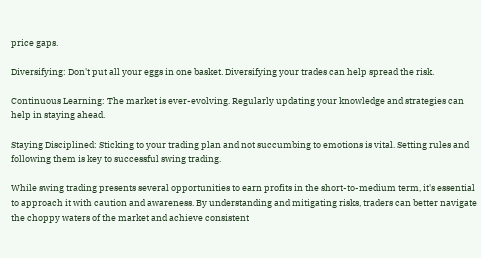price gaps.

Diversifying: Don't put all your eggs in one basket. Diversifying your trades can help spread the risk.

Continuous Learning: The market is ever-evolving. Regularly updating your knowledge and strategies can help in staying ahead.

Staying Disciplined: Sticking to your trading plan and not succumbing to emotions is vital. Setting rules and following them is key to successful swing trading.

While swing trading presents several opportunities to earn profits in the short-to-medium term, it's essential to approach it with caution and awareness. By understanding and mitigating risks, traders can better navigate the choppy waters of the market and achieve consistent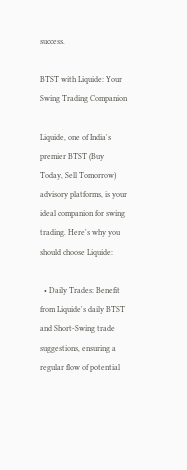success.

BTST with Liquide: Your Swing Trading Companion

Liquide, one of India's premier BTST (Buy Today, Sell Tomorrow) advisory platforms, is your ideal companion for swing trading. Here's why you should choose Liquide:

  • Daily Trades: Benefit from Liquide's daily BTST and Short-Swing trade suggestions, ensuring a regular flow of potential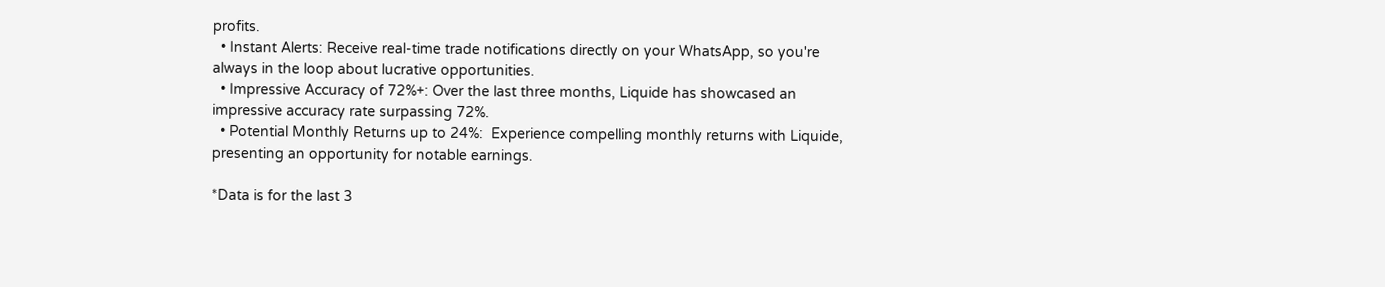profits.
  • Instant Alerts: Receive real-time trade notifications directly on your WhatsApp, so you're always in the loop about lucrative opportunities.
  • Impressive Accuracy of 72%+: Over the last three months, Liquide has showcased an impressive accuracy rate surpassing 72%.
  • Potential Monthly Returns up to 24%:  Experience compelling monthly returns with Liquide, presenting an opportunity for notable earnings.

*Data is for the last 3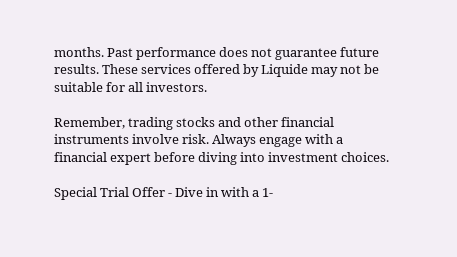months. Past performance does not guarantee future results. These services offered by Liquide may not be suitable for all investors.

Remember, trading stocks and other financial instruments involve risk. Always engage with a financial expert before diving into investment choices.

Special Trial Offer - Dive in with a 1-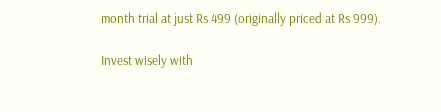month trial at just Rs 499 (originally priced at Rs 999).

Invest wisely with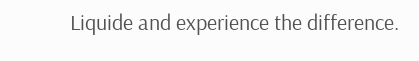Liquide and experience the difference.